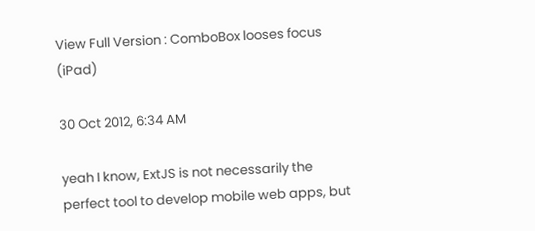View Full Version : ComboBox looses focus (iPad)

30 Oct 2012, 6:34 AM

yeah I know, ExtJS is not necessarily the perfect tool to develop mobile web apps, but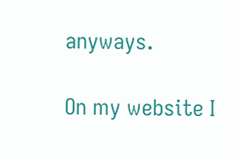anyways.

On my website I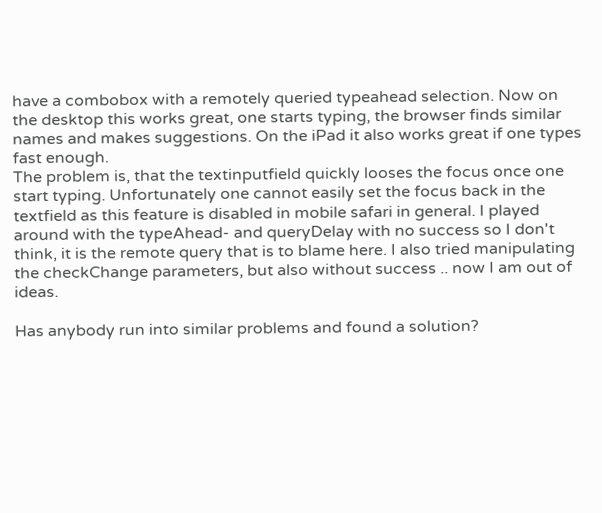have a combobox with a remotely queried typeahead selection. Now on the desktop this works great, one starts typing, the browser finds similar names and makes suggestions. On the iPad it also works great if one types fast enough.
The problem is, that the textinputfield quickly looses the focus once one start typing. Unfortunately one cannot easily set the focus back in the textfield as this feature is disabled in mobile safari in general. I played around with the typeAhead- and queryDelay with no success so I don't think, it is the remote query that is to blame here. I also tried manipulating the checkChange parameters, but also without success .. now I am out of ideas.

Has anybody run into similar problems and found a solution?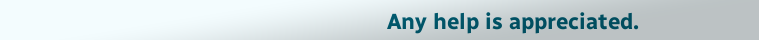Any help is appreciated.